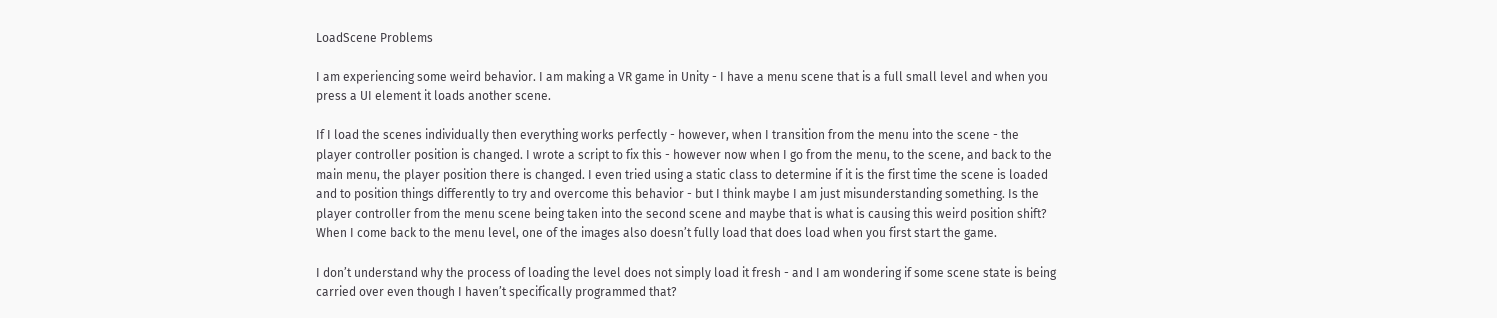LoadScene Problems

I am experiencing some weird behavior. I am making a VR game in Unity - I have a menu scene that is a full small level and when you press a UI element it loads another scene.

If I load the scenes individually then everything works perfectly - however, when I transition from the menu into the scene - the player controller position is changed. I wrote a script to fix this - however now when I go from the menu, to the scene, and back to the main menu, the player position there is changed. I even tried using a static class to determine if it is the first time the scene is loaded and to position things differently to try and overcome this behavior - but I think maybe I am just misunderstanding something. Is the player controller from the menu scene being taken into the second scene and maybe that is what is causing this weird position shift? When I come back to the menu level, one of the images also doesn’t fully load that does load when you first start the game.

I don’t understand why the process of loading the level does not simply load it fresh - and I am wondering if some scene state is being carried over even though I haven’t specifically programmed that?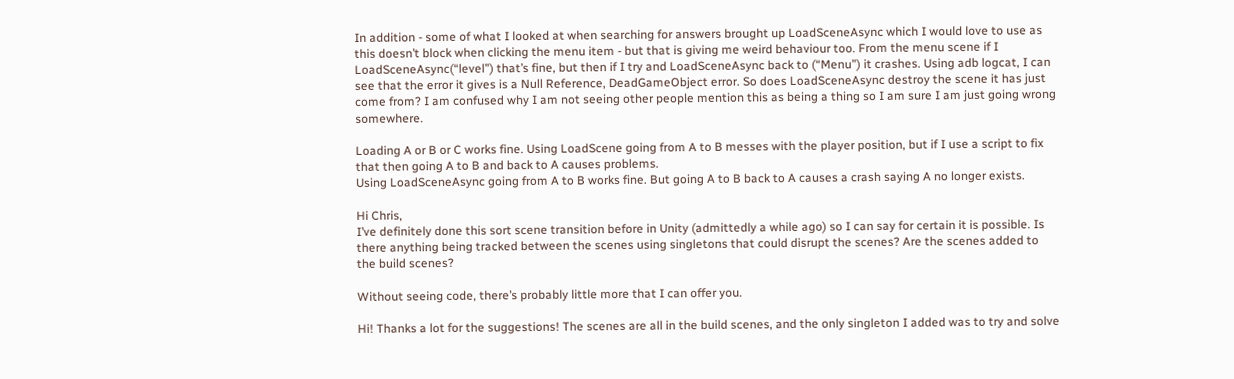In addition - some of what I looked at when searching for answers brought up LoadSceneAsync which I would love to use as this doesn’t block when clicking the menu item - but that is giving me weird behaviour too. From the menu scene if I LoadSceneAsync(“level”) that’s fine, but then if I try and LoadSceneAsync back to (“Menu”) it crashes. Using adb logcat, I can see that the error it gives is a Null Reference, DeadGameObject error. So does LoadSceneAsync destroy the scene it has just come from? I am confused why I am not seeing other people mention this as being a thing so I am sure I am just going wrong somewhere.

Loading A or B or C works fine. Using LoadScene going from A to B messes with the player position, but if I use a script to fix that then going A to B and back to A causes problems.
Using LoadSceneAsync going from A to B works fine. But going A to B back to A causes a crash saying A no longer exists.

Hi Chris,
I’ve definitely done this sort scene transition before in Unity (admittedly a while ago) so I can say for certain it is possible. Is there anything being tracked between the scenes using singletons that could disrupt the scenes? Are the scenes added to the build scenes?

Without seeing code, there’s probably little more that I can offer you.

Hi! Thanks a lot for the suggestions! The scenes are all in the build scenes, and the only singleton I added was to try and solve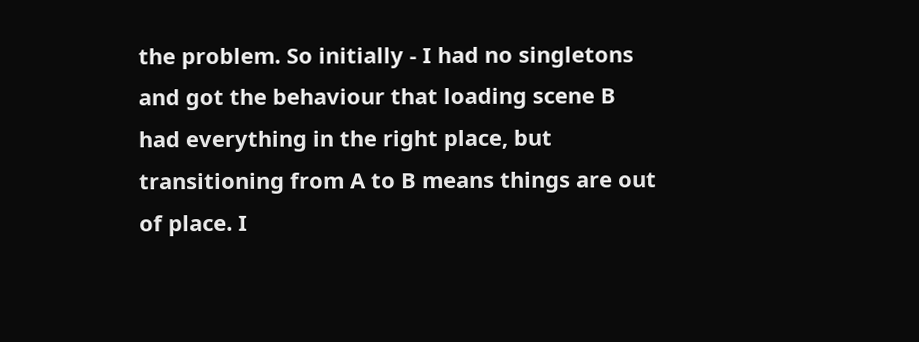the problem. So initially - I had no singletons and got the behaviour that loading scene B had everything in the right place, but transitioning from A to B means things are out of place. I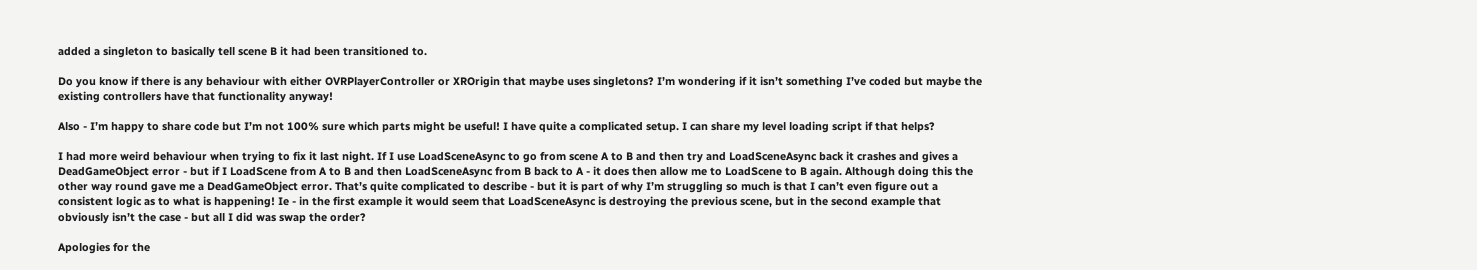added a singleton to basically tell scene B it had been transitioned to.

Do you know if there is any behaviour with either OVRPlayerController or XROrigin that maybe uses singletons? I’m wondering if it isn’t something I’ve coded but maybe the existing controllers have that functionality anyway!

Also - I’m happy to share code but I’m not 100% sure which parts might be useful! I have quite a complicated setup. I can share my level loading script if that helps?

I had more weird behaviour when trying to fix it last night. If I use LoadSceneAsync to go from scene A to B and then try and LoadSceneAsync back it crashes and gives a DeadGameObject error - but if I LoadScene from A to B and then LoadSceneAsync from B back to A - it does then allow me to LoadScene to B again. Although doing this the other way round gave me a DeadGameObject error. That’s quite complicated to describe - but it is part of why I’m struggling so much is that I can’t even figure out a consistent logic as to what is happening! Ie - in the first example it would seem that LoadSceneAsync is destroying the previous scene, but in the second example that obviously isn’t the case - but all I did was swap the order?

Apologies for the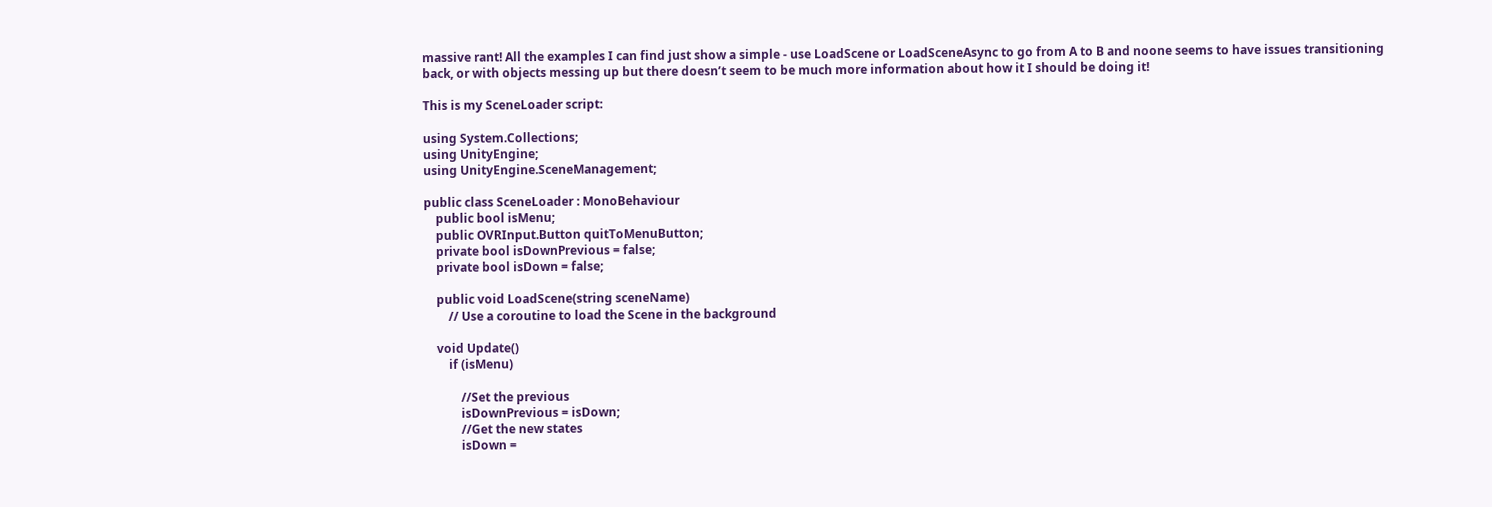massive rant! All the examples I can find just show a simple - use LoadScene or LoadSceneAsync to go from A to B and noone seems to have issues transitioning back, or with objects messing up but there doesn’t seem to be much more information about how it I should be doing it!

This is my SceneLoader script:

using System.Collections;
using UnityEngine;
using UnityEngine.SceneManagement;

public class SceneLoader : MonoBehaviour
    public bool isMenu;
    public OVRInput.Button quitToMenuButton;
    private bool isDownPrevious = false;
    private bool isDown = false;

    public void LoadScene(string sceneName)
        // Use a coroutine to load the Scene in the background

    void Update()
        if (isMenu)

            //Set the previous
            isDownPrevious = isDown;
            //Get the new states
            isDown =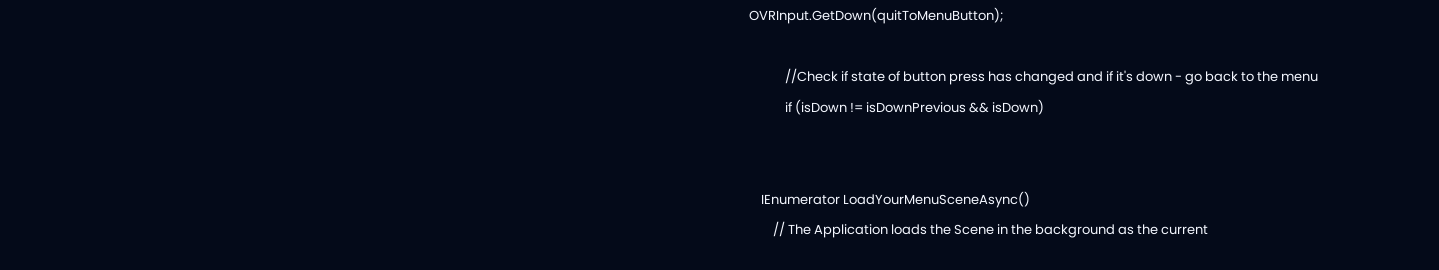OVRInput.GetDown(quitToMenuButton);

            //Check if state of button press has changed and if it's down - go back to the menu
            if (isDown != isDownPrevious && isDown)


    IEnumerator LoadYourMenuSceneAsync()
        // The Application loads the Scene in the background as the current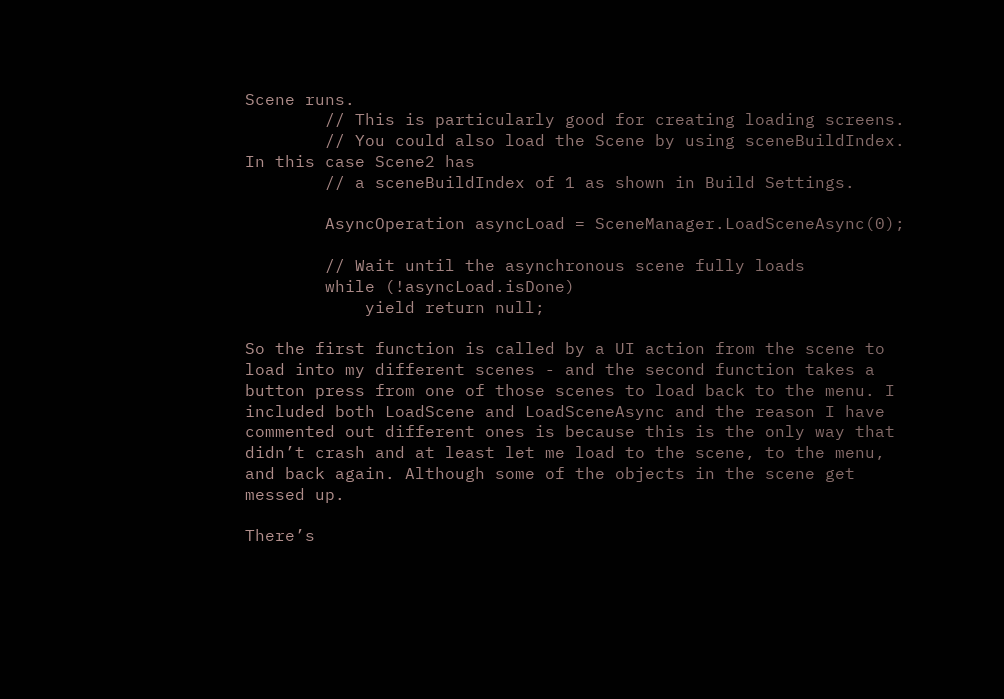Scene runs.
        // This is particularly good for creating loading screens.
        // You could also load the Scene by using sceneBuildIndex. In this case Scene2 has
        // a sceneBuildIndex of 1 as shown in Build Settings.

        AsyncOperation asyncLoad = SceneManager.LoadSceneAsync(0);

        // Wait until the asynchronous scene fully loads
        while (!asyncLoad.isDone)
            yield return null;

So the first function is called by a UI action from the scene to load into my different scenes - and the second function takes a button press from one of those scenes to load back to the menu. I included both LoadScene and LoadSceneAsync and the reason I have commented out different ones is because this is the only way that didn’t crash and at least let me load to the scene, to the menu, and back again. Although some of the objects in the scene get messed up.

There’s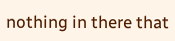nothing in there that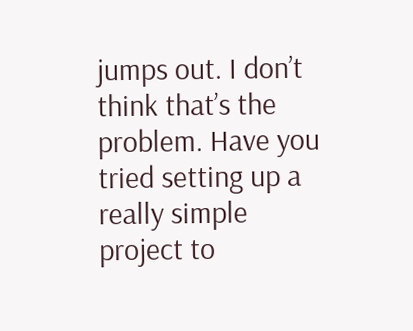jumps out. I don’t think that’s the problem. Have you tried setting up a really simple project to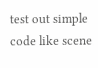test out simple code like scene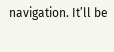navigation. It’ll be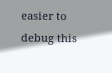easier to debug this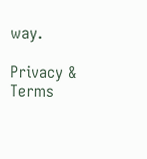way.

Privacy & Terms